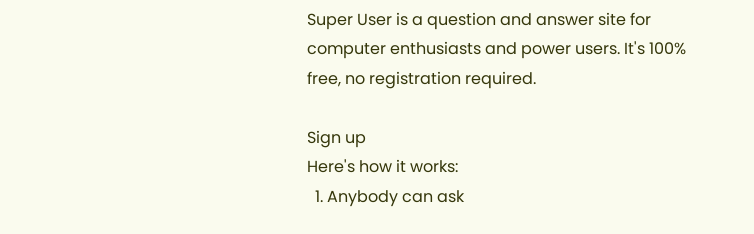Super User is a question and answer site for computer enthusiasts and power users. It's 100% free, no registration required.

Sign up
Here's how it works:
  1. Anybody can ask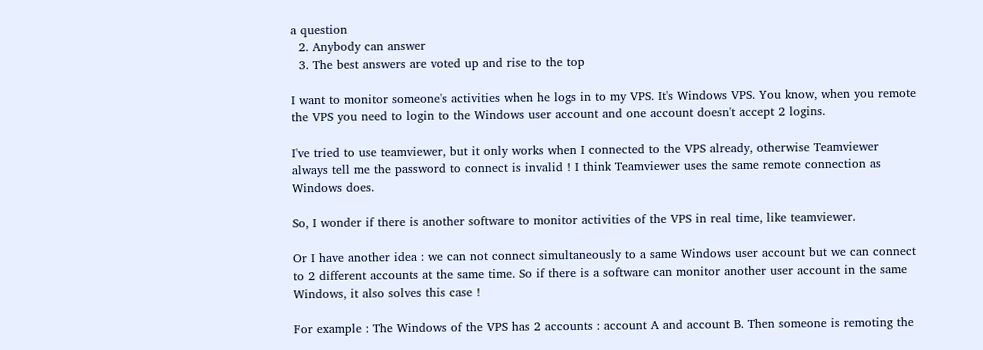a question
  2. Anybody can answer
  3. The best answers are voted up and rise to the top

I want to monitor someone's activities when he logs in to my VPS. It's Windows VPS. You know, when you remote the VPS you need to login to the Windows user account and one account doesn't accept 2 logins.

I've tried to use teamviewer, but it only works when I connected to the VPS already, otherwise Teamviewer always tell me the password to connect is invalid ! I think Teamviewer uses the same remote connection as Windows does.

So, I wonder if there is another software to monitor activities of the VPS in real time, like teamviewer.

Or I have another idea : we can not connect simultaneously to a same Windows user account but we can connect to 2 different accounts at the same time. So if there is a software can monitor another user account in the same Windows, it also solves this case !

For example : The Windows of the VPS has 2 accounts : account A and account B. Then someone is remoting the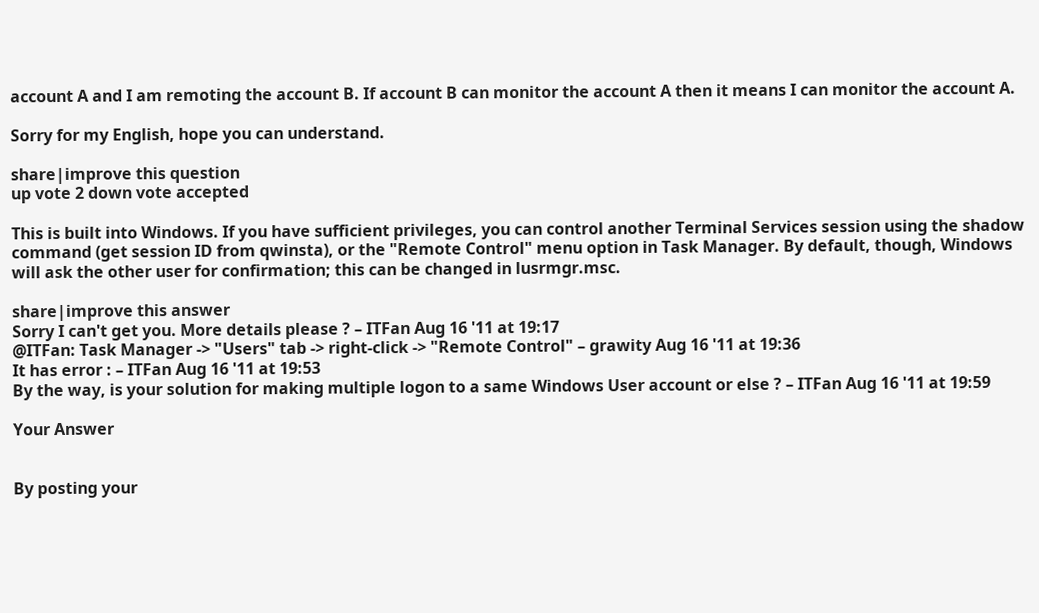account A and I am remoting the account B. If account B can monitor the account A then it means I can monitor the account A.

Sorry for my English, hope you can understand.

share|improve this question
up vote 2 down vote accepted

This is built into Windows. If you have sufficient privileges, you can control another Terminal Services session using the shadow command (get session ID from qwinsta), or the "Remote Control" menu option in Task Manager. By default, though, Windows will ask the other user for confirmation; this can be changed in lusrmgr.msc.

share|improve this answer
Sorry I can't get you. More details please ? – ITFan Aug 16 '11 at 19:17
@ITFan: Task Manager -> "Users" tab -> right-click -> "Remote Control" – grawity Aug 16 '11 at 19:36
It has error : – ITFan Aug 16 '11 at 19:53
By the way, is your solution for making multiple logon to a same Windows User account or else ? – ITFan Aug 16 '11 at 19:59

Your Answer


By posting your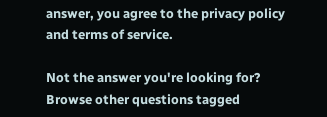answer, you agree to the privacy policy and terms of service.

Not the answer you're looking for? Browse other questions tagged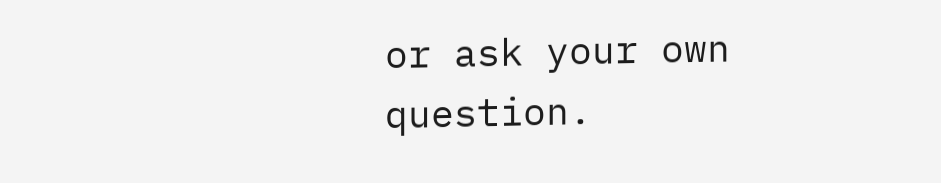or ask your own question.